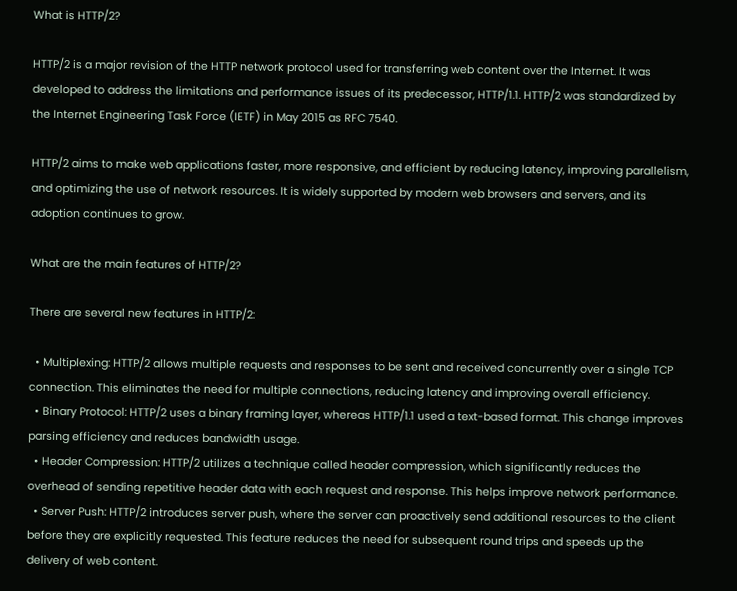What is HTTP/2?

HTTP/2 is a major revision of the HTTP network protocol used for transferring web content over the Internet. It was developed to address the limitations and performance issues of its predecessor, HTTP/1.1. HTTP/2 was standardized by the Internet Engineering Task Force (IETF) in May 2015 as RFC 7540.

HTTP/2 aims to make web applications faster, more responsive, and efficient by reducing latency, improving parallelism, and optimizing the use of network resources. It is widely supported by modern web browsers and servers, and its adoption continues to grow.

What are the main features of HTTP/2?

There are several new features in HTTP/2:

  • Multiplexing: HTTP/2 allows multiple requests and responses to be sent and received concurrently over a single TCP connection. This eliminates the need for multiple connections, reducing latency and improving overall efficiency.
  • Binary Protocol: HTTP/2 uses a binary framing layer, whereas HTTP/1.1 used a text-based format. This change improves parsing efficiency and reduces bandwidth usage.
  • Header Compression: HTTP/2 utilizes a technique called header compression, which significantly reduces the overhead of sending repetitive header data with each request and response. This helps improve network performance.
  • Server Push: HTTP/2 introduces server push, where the server can proactively send additional resources to the client before they are explicitly requested. This feature reduces the need for subsequent round trips and speeds up the delivery of web content.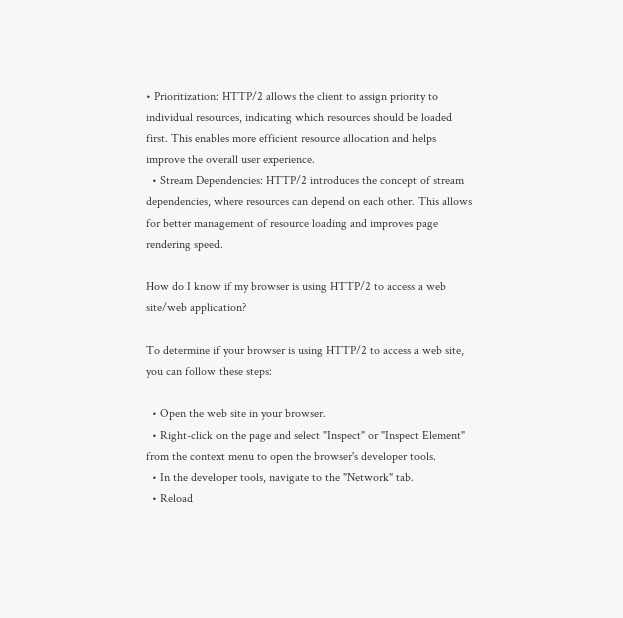• Prioritization: HTTP/2 allows the client to assign priority to individual resources, indicating which resources should be loaded first. This enables more efficient resource allocation and helps improve the overall user experience.
  • Stream Dependencies: HTTP/2 introduces the concept of stream dependencies, where resources can depend on each other. This allows for better management of resource loading and improves page rendering speed.

How do I know if my browser is using HTTP/2 to access a web site/web application?

To determine if your browser is using HTTP/2 to access a web site, you can follow these steps:

  • Open the web site in your browser.
  • Right-click on the page and select "Inspect" or "Inspect Element" from the context menu to open the browser's developer tools.
  • In the developer tools, navigate to the "Network" tab.
  • Reload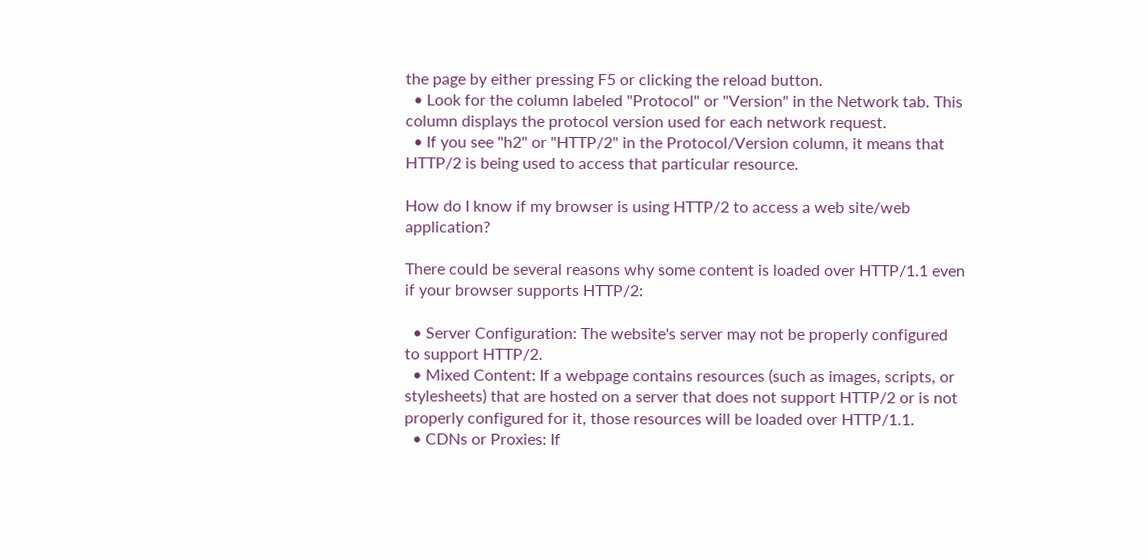the page by either pressing F5 or clicking the reload button.
  • Look for the column labeled "Protocol" or "Version" in the Network tab. This column displays the protocol version used for each network request.
  • If you see "h2" or "HTTP/2" in the Protocol/Version column, it means that HTTP/2 is being used to access that particular resource.

How do I know if my browser is using HTTP/2 to access a web site/web application?

There could be several reasons why some content is loaded over HTTP/1.1 even if your browser supports HTTP/2:

  • Server Configuration: The website's server may not be properly configured to support HTTP/2.
  • Mixed Content: If a webpage contains resources (such as images, scripts, or stylesheets) that are hosted on a server that does not support HTTP/2 or is not properly configured for it, those resources will be loaded over HTTP/1.1.
  • CDNs or Proxies: If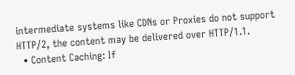intermediate systems like CDNs or Proxies do not support HTTP/2, the content may be delivered over HTTP/1.1.
  • Content Caching: If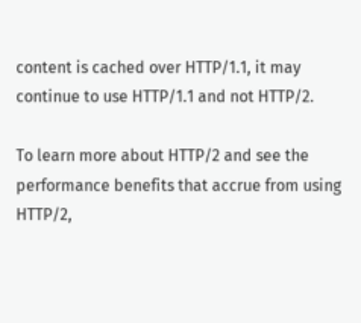content is cached over HTTP/1.1, it may continue to use HTTP/1.1 and not HTTP/2.

To learn more about HTTP/2 and see the performance benefits that accrue from using HTTP/2,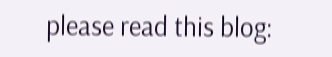please read this blog: